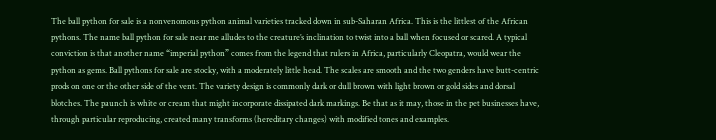The ball python for sale is a nonvenomous python animal varieties tracked down in sub-Saharan Africa. This is the littlest of the African pythons. The name ball python for sale near me alludes to the creature’s inclination to twist into a ball when focused or scared. A typical conviction is that another name “imperial python” comes from the legend that rulers in Africa, particularly Cleopatra, would wear the python as gems. Ball pythons for sale are stocky, with a moderately little head. The scales are smooth and the two genders have butt-centric prods on one or the other side of the vent. The variety design is commonly dark or dull brown with light brown or gold sides and dorsal blotches. The paunch is white or cream that might incorporate dissipated dark markings. Be that as it may, those in the pet businesses have, through particular reproducing, created many transforms (hereditary changes) with modified tones and examples.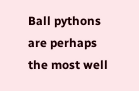Ball pythons are perhaps the most well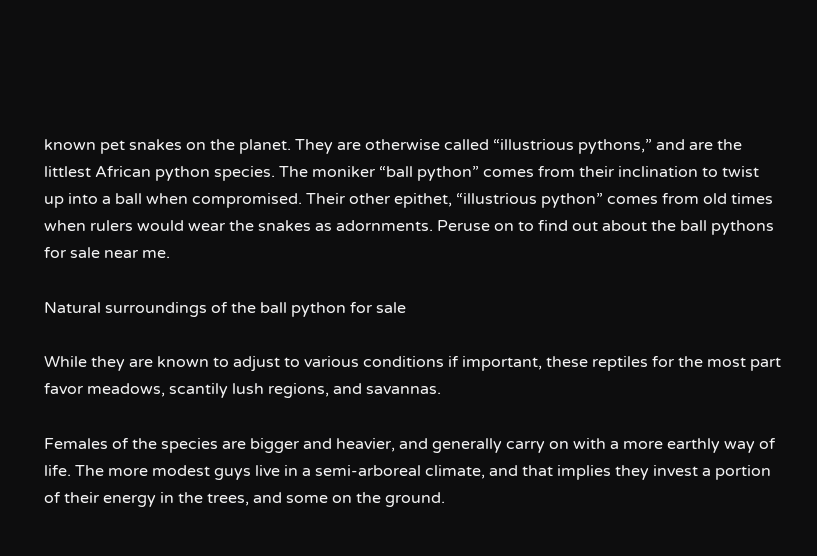known pet snakes on the planet. They are otherwise called “illustrious pythons,” and are the littlest African python species. The moniker “ball python” comes from their inclination to twist up into a ball when compromised. Their other epithet, “illustrious python” comes from old times when rulers would wear the snakes as adornments. Peruse on to find out about the ball pythons for sale near me.

Natural surroundings of the ball python for sale

While they are known to adjust to various conditions if important, these reptiles for the most part favor meadows, scantily lush regions, and savannas.

Females of the species are bigger and heavier, and generally carry on with a more earthly way of life. The more modest guys live in a semi-arboreal climate, and that implies they invest a portion of their energy in the trees, and some on the ground.